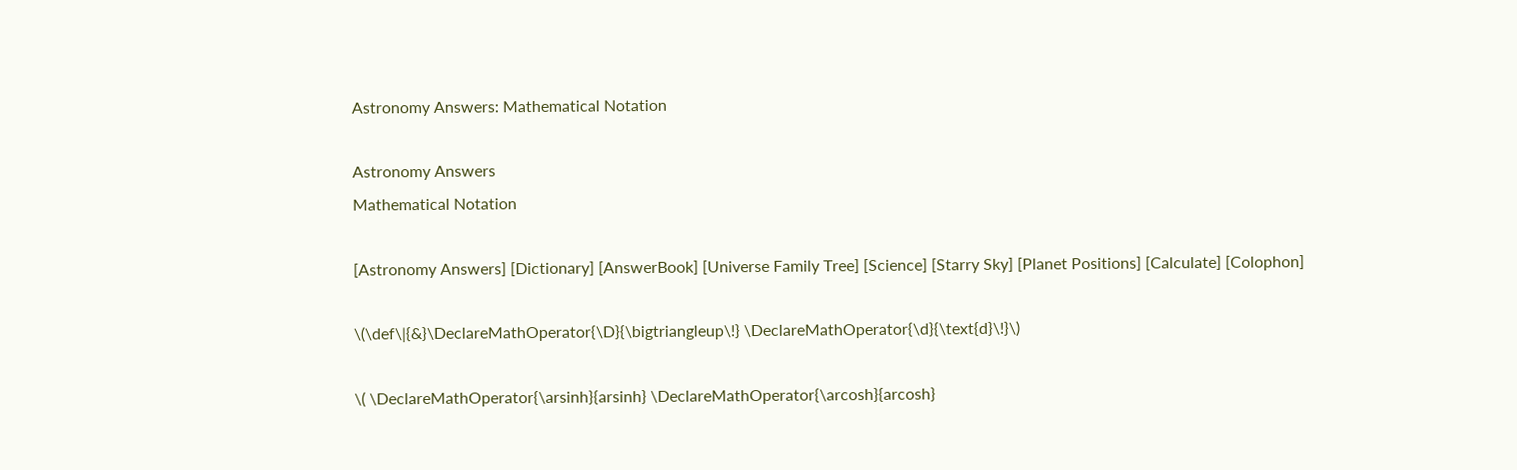Astronomy Answers: Mathematical Notation

Astronomy Answers
Mathematical Notation

[Astronomy Answers] [Dictionary] [AnswerBook] [Universe Family Tree] [Science] [Starry Sky] [Planet Positions] [Calculate] [Colophon]

\(\def\|{&}\DeclareMathOperator{\D}{\bigtriangleup\!} \DeclareMathOperator{\d}{\text{d}\!}\)

\( \DeclareMathOperator{\arsinh}{arsinh} \DeclareMathOperator{\arcosh}{arcosh}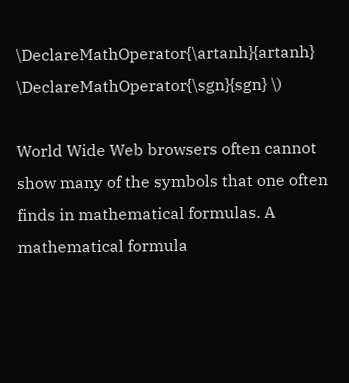\DeclareMathOperator{\artanh}{artanh} \DeclareMathOperator{\sgn}{sgn} \)

World Wide Web browsers often cannot show many of the symbols that one often finds in mathematical formulas. A mathematical formula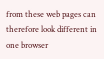from these web pages can therefore look different in one browser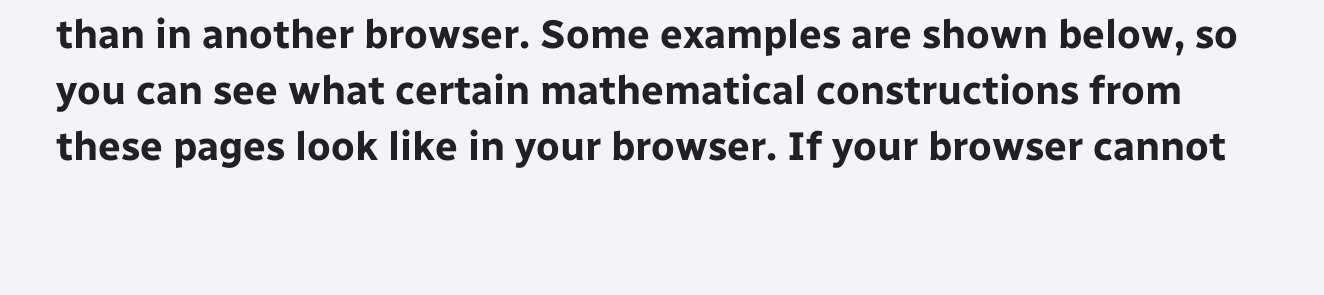than in another browser. Some examples are shown below, so you can see what certain mathematical constructions from these pages look like in your browser. If your browser cannot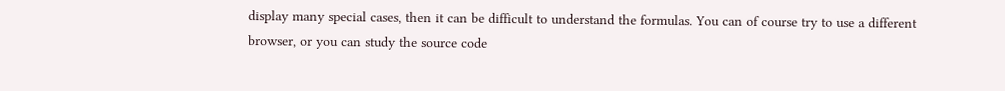display many special cases, then it can be difficult to understand the formulas. You can of course try to use a different browser, or you can study the source code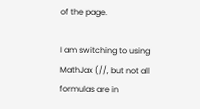of the page.

I am switching to using MathJax (//, but not all formulas are in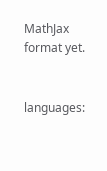MathJax format yet.


languages: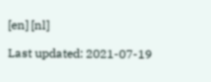[en] [nl]

Last updated: 2021-07-19